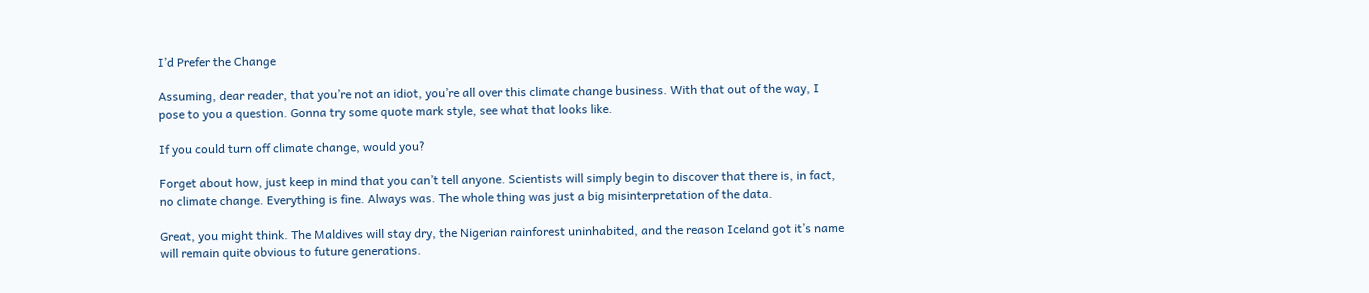I’d Prefer the Change

Assuming, dear reader, that you’re not an idiot, you’re all over this climate change business. With that out of the way, I pose to you a question. Gonna try some quote mark style, see what that looks like.

If you could turn off climate change, would you?

Forget about how, just keep in mind that you can’t tell anyone. Scientists will simply begin to discover that there is, in fact, no climate change. Everything is fine. Always was. The whole thing was just a big misinterpretation of the data.

Great, you might think. The Maldives will stay dry, the Nigerian rainforest uninhabited, and the reason Iceland got it’s name will remain quite obvious to future generations.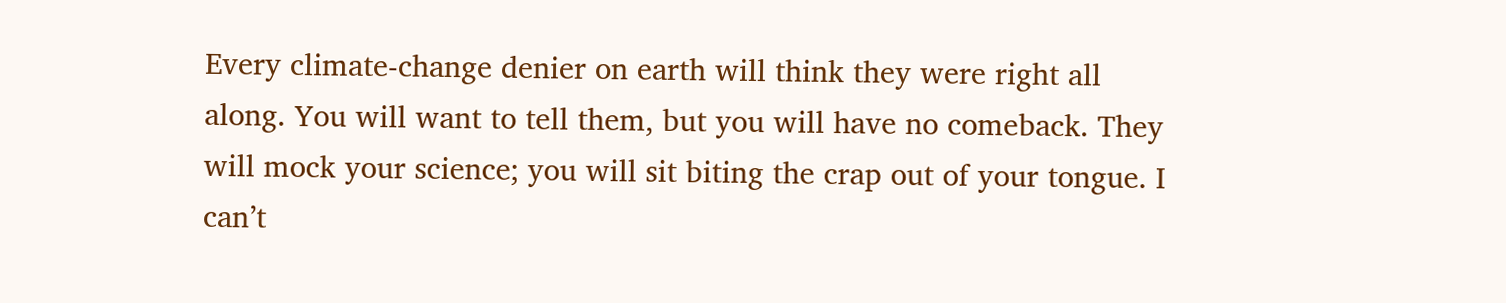Every climate-change denier on earth will think they were right all along. You will want to tell them, but you will have no comeback. They will mock your science; you will sit biting the crap out of your tongue. I can’t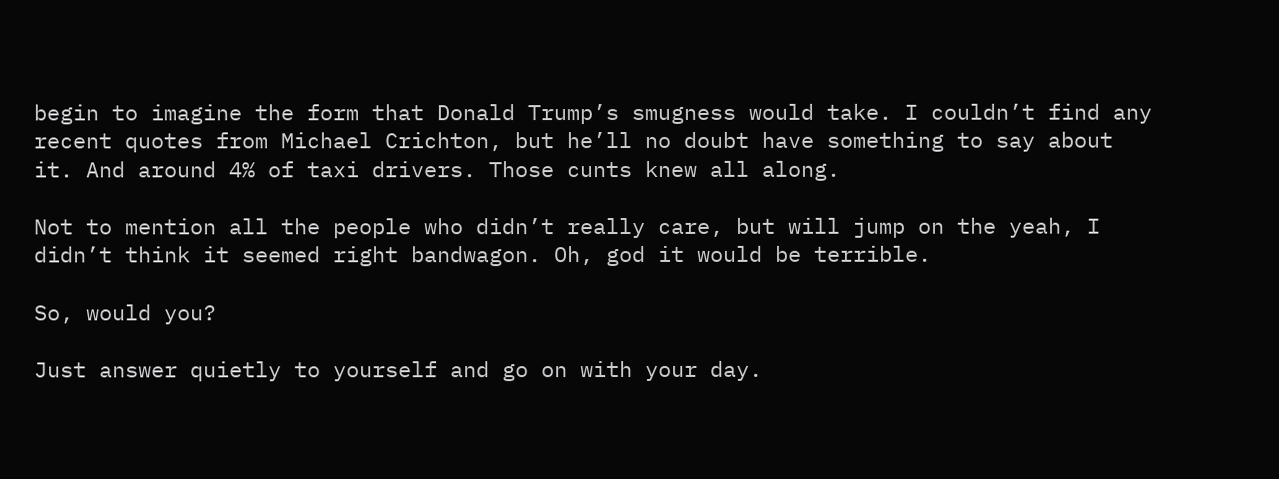begin to imagine the form that Donald Trump’s smugness would take. I couldn’t find any recent quotes from Michael Crichton, but he’ll no doubt have something to say about it. And around 4% of taxi drivers. Those cunts knew all along.

Not to mention all the people who didn’t really care, but will jump on the yeah, I didn’t think it seemed right bandwagon. Oh, god it would be terrible.

So, would you?

Just answer quietly to yourself and go on with your day.